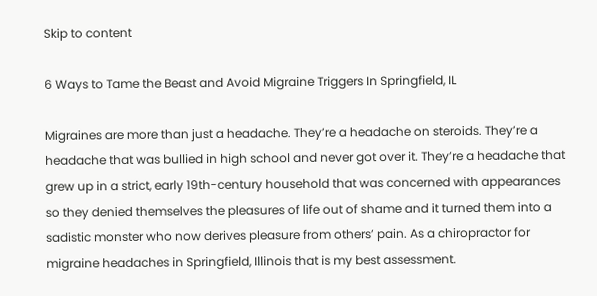Skip to content

6 Ways to Tame the Beast and Avoid Migraine Triggers In Springfield, IL

Migraines are more than just a headache. They’re a headache on steroids. They’re a headache that was bullied in high school and never got over it. They’re a headache that grew up in a strict, early 19th-century household that was concerned with appearances so they denied themselves the pleasures of life out of shame and it turned them into a sadistic monster who now derives pleasure from others’ pain. As a chiropractor for migraine headaches in Springfield, Illinois that is my best assessment.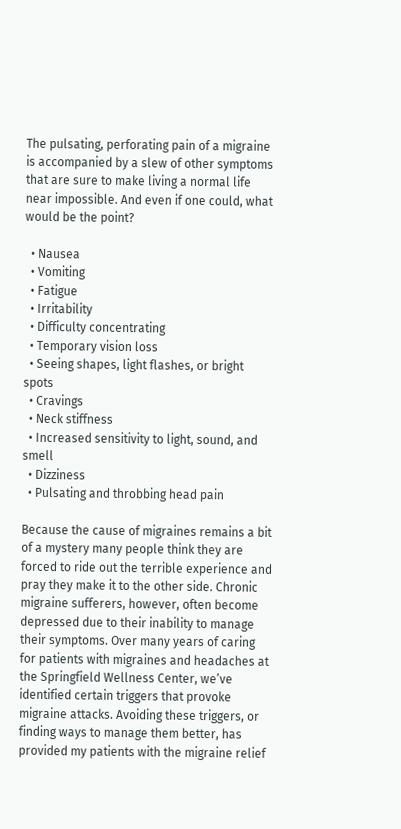The pulsating, perforating pain of a migraine is accompanied by a slew of other symptoms that are sure to make living a normal life near impossible. And even if one could, what would be the point?

  • Nausea
  • Vomiting
  • Fatigue
  • Irritability
  • Difficulty concentrating
  • Temporary vision loss
  • Seeing shapes, light flashes, or bright spots
  • Cravings
  • Neck stiffness
  • Increased sensitivity to light, sound, and smell
  • Dizziness
  • Pulsating and throbbing head pain

Because the cause of migraines remains a bit of a mystery many people think they are forced to ride out the terrible experience and pray they make it to the other side. Chronic migraine sufferers, however, often become depressed due to their inability to manage their symptoms. Over many years of caring for patients with migraines and headaches at the Springfield Wellness Center, we’ve identified certain triggers that provoke migraine attacks. Avoiding these triggers, or finding ways to manage them better, has provided my patients with the migraine relief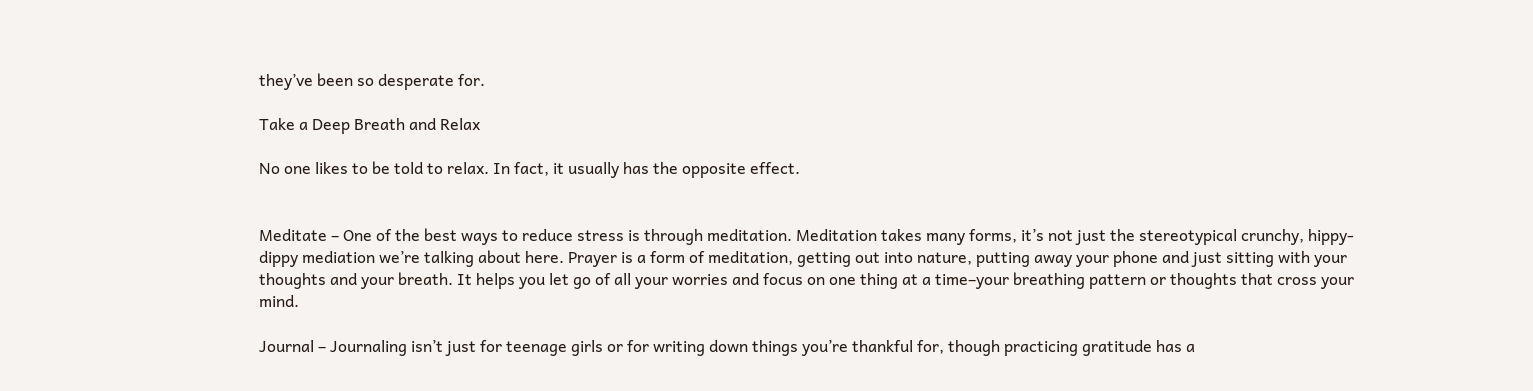they’ve been so desperate for.

Take a Deep Breath and Relax

No one likes to be told to relax. In fact, it usually has the opposite effect.


Meditate – One of the best ways to reduce stress is through meditation. Meditation takes many forms, it’s not just the stereotypical crunchy, hippy-dippy mediation we’re talking about here. Prayer is a form of meditation, getting out into nature, putting away your phone and just sitting with your thoughts and your breath. It helps you let go of all your worries and focus on one thing at a time–your breathing pattern or thoughts that cross your mind.

Journal – Journaling isn’t just for teenage girls or for writing down things you’re thankful for, though practicing gratitude has a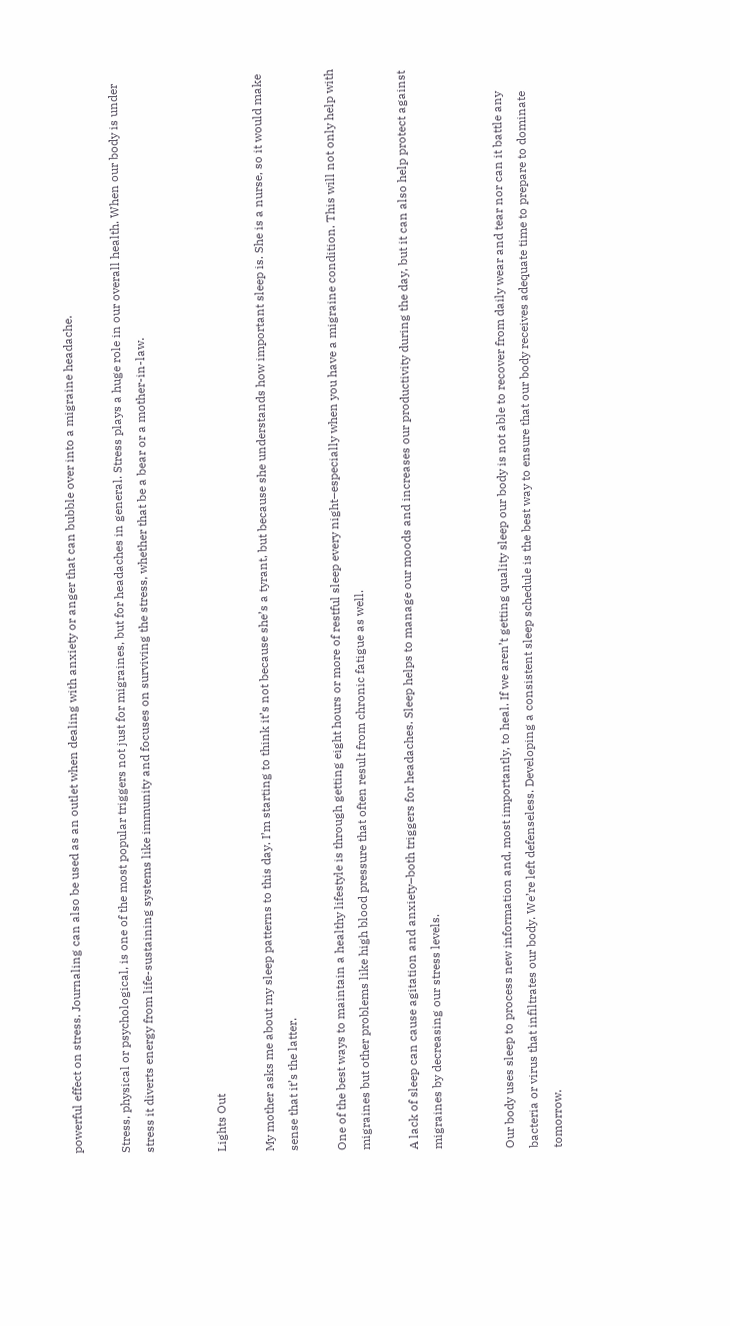powerful effect on stress. Journaling can also be used as an outlet when dealing with anxiety or anger that can bubble over into a migraine headache.

Stress, physical or psychological, is one of the most popular triggers not just for migraines, but for headaches in general. Stress plays a huge role in our overall health. When our body is under stress it diverts energy from life-sustaining systems like immunity and focuses on surviving the stress, whether that be a bear or a mother-in-law.


Lights Out

My mother asks me about my sleep patterns to this day. I’m starting to think it’s not because she’s a tyrant, but because she understands how important sleep is. She is a nurse, so it would make sense that it’s the latter.

One of the best ways to maintain a healthy lifestyle is through getting eight hours or more of restful sleep every night–especially when you have a migraine condition. This will not only help with migraines but other problems like high blood pressure that often result from chronic fatigue as well.

A lack of sleep can cause agitation and anxiety–both triggers for headaches. Sleep helps to manage our moods and increases our productivity during the day, but it can also help protect against migraines by decreasing our stress levels.


Our body uses sleep to process new information and, most importantly, to heal. If we aren’t getting quality sleep our body is not able to recover from daily wear and tear nor can it battle any bacteria or virus that infiltrates our body. We’re left defenseless. Developing a consistent sleep schedule is the best way to ensure that our body receives adequate time to prepare to dominate tomorrow.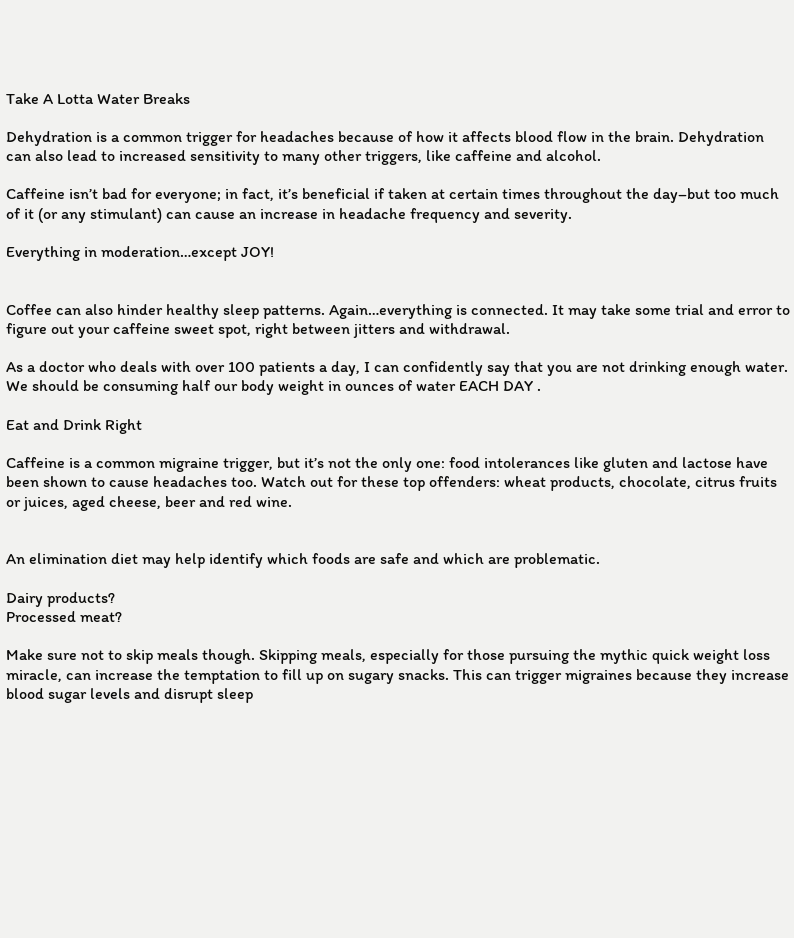Take A Lotta Water Breaks

Dehydration is a common trigger for headaches because of how it affects blood flow in the brain. Dehydration can also lead to increased sensitivity to many other triggers, like caffeine and alcohol.

Caffeine isn’t bad for everyone; in fact, it’s beneficial if taken at certain times throughout the day–but too much of it (or any stimulant) can cause an increase in headache frequency and severity.

Everything in moderation…except JOY!


Coffee can also hinder healthy sleep patterns. Again…everything is connected. It may take some trial and error to figure out your caffeine sweet spot, right between jitters and withdrawal.

As a doctor who deals with over 100 patients a day, I can confidently say that you are not drinking enough water. We should be consuming half our body weight in ounces of water EACH DAY .

Eat and Drink Right

Caffeine is a common migraine trigger, but it’s not the only one: food intolerances like gluten and lactose have been shown to cause headaches too. Watch out for these top offenders: wheat products, chocolate, citrus fruits or juices, aged cheese, beer and red wine.


An elimination diet may help identify which foods are safe and which are problematic.

Dairy products?
Processed meat?

Make sure not to skip meals though. Skipping meals, especially for those pursuing the mythic quick weight loss miracle, can increase the temptation to fill up on sugary snacks. This can trigger migraines because they increase blood sugar levels and disrupt sleep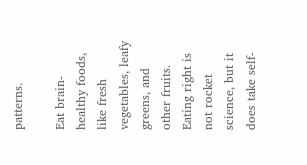patterns.

Eat brain-healthy foods, like fresh vegetables, leafy greens, and other fruits. Eating right is not rocket science, but it does take self-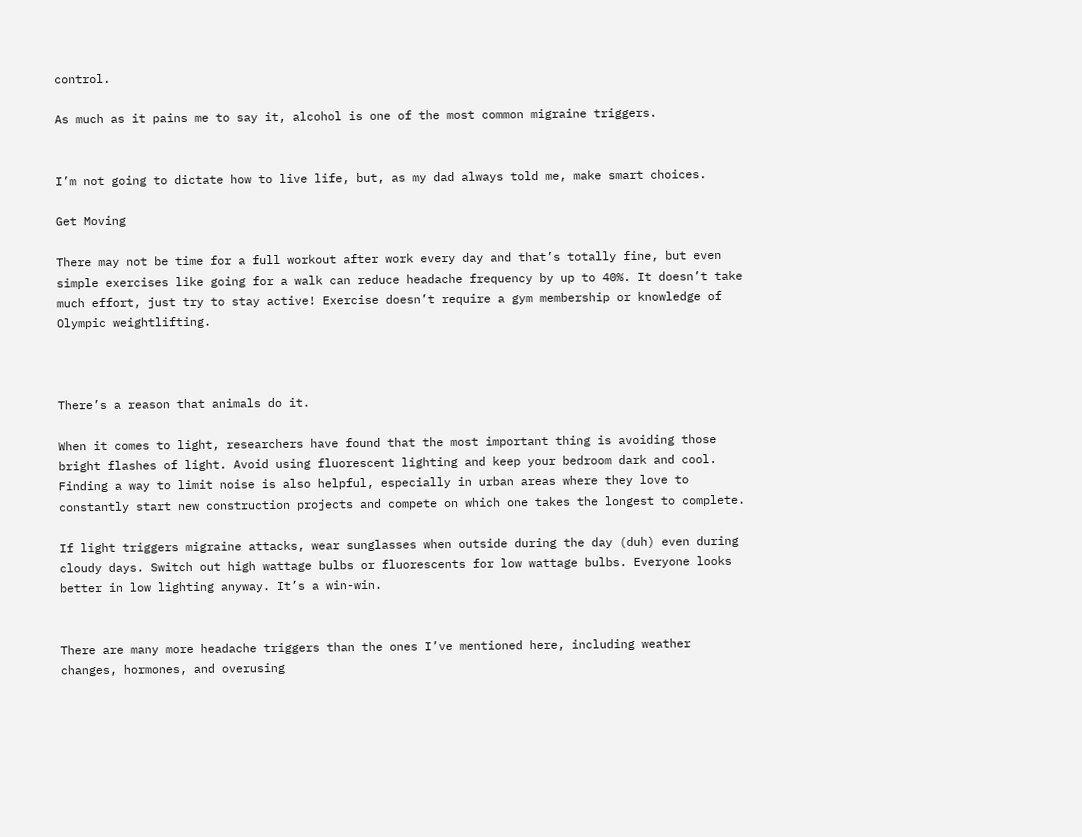control.

As much as it pains me to say it, alcohol is one of the most common migraine triggers.


I’m not going to dictate how to live life, but, as my dad always told me, make smart choices.

Get Moving

There may not be time for a full workout after work every day and that’s totally fine, but even simple exercises like going for a walk can reduce headache frequency by up to 40%. It doesn’t take much effort, just try to stay active! Exercise doesn’t require a gym membership or knowledge of Olympic weightlifting.



There’s a reason that animals do it.

When it comes to light, researchers have found that the most important thing is avoiding those bright flashes of light. Avoid using fluorescent lighting and keep your bedroom dark and cool. Finding a way to limit noise is also helpful, especially in urban areas where they love to constantly start new construction projects and compete on which one takes the longest to complete.

If light triggers migraine attacks, wear sunglasses when outside during the day (duh) even during cloudy days. Switch out high wattage bulbs or fluorescents for low wattage bulbs. Everyone looks better in low lighting anyway. It’s a win-win.


There are many more headache triggers than the ones I’ve mentioned here, including weather changes, hormones, and overusing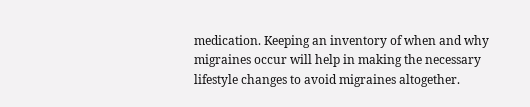medication. Keeping an inventory of when and why migraines occur will help in making the necessary lifestyle changes to avoid migraines altogether.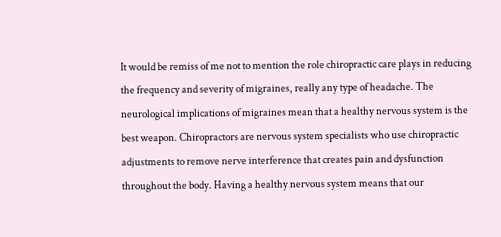It would be remiss of me not to mention the role chiropractic care plays in reducing the frequency and severity of migraines, really any type of headache. The neurological implications of migraines mean that a healthy nervous system is the best weapon. Chiropractors are nervous system specialists who use chiropractic adjustments to remove nerve interference that creates pain and dysfunction throughout the body. Having a healthy nervous system means that our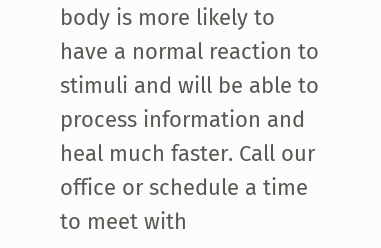body is more likely to have a normal reaction to stimuli and will be able to process information and heal much faster. Call our office or schedule a time to meet with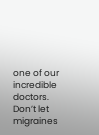one of our incredible doctors. Don’t let migraines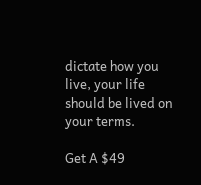dictate how you live, your life should be lived on your terms.

Get A $49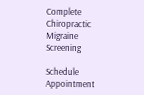Complete Chiropractic Migraine Screening

Schedule Appointment